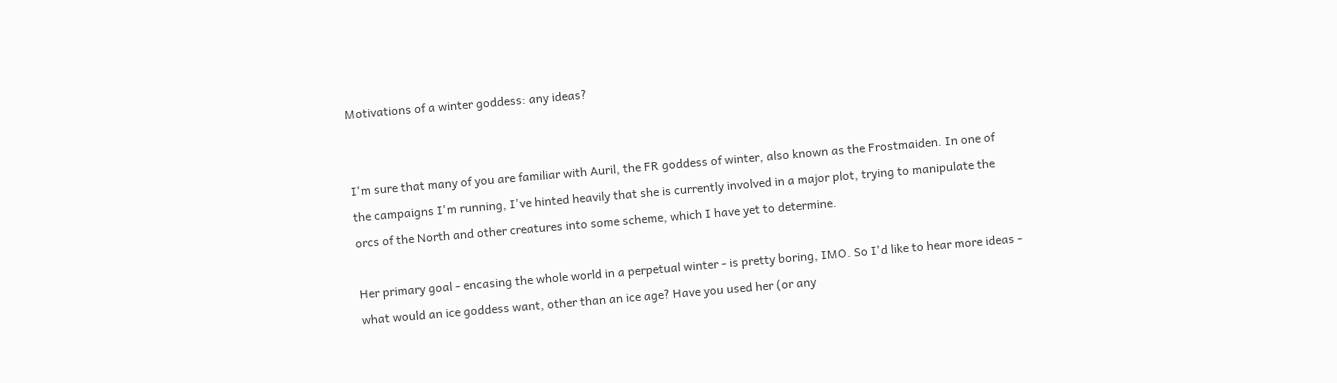Motivations of a winter goddess: any ideas?


I'm sure that many of you are familiar with Auril, the FR goddess of winter, also known as the Frostmaiden. In one of the campaigns I'm running, I've hinted heavily that she is currently involved in a major plot, trying to manipulate the orcs of the North and other creatures into some scheme, which I have yet to determine.

Her primary goal - encasing the whole world in a perpetual winter - is pretty boring, IMO. So I'd like to hear more ideas - what would an ice goddess want, other than an ice age? Have you used her (or any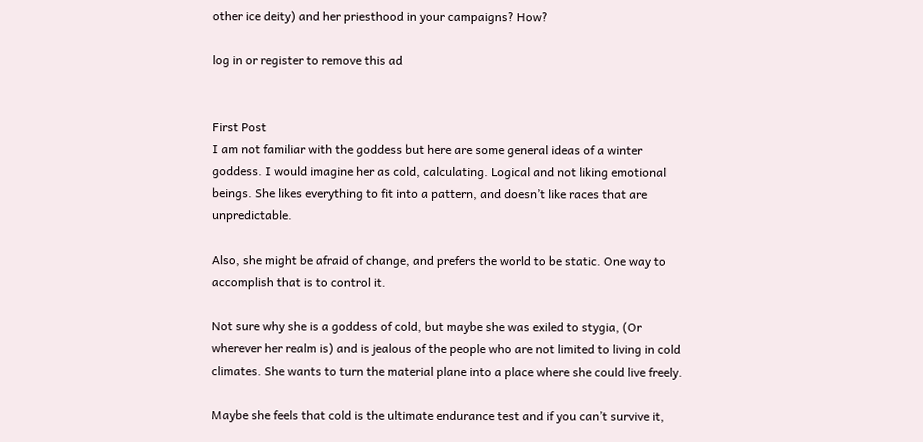other ice deity) and her priesthood in your campaigns? How?

log in or register to remove this ad


First Post
I am not familiar with the goddess but here are some general ideas of a winter goddess. I would imagine her as cold, calculating. Logical and not liking emotional beings. She likes everything to fit into a pattern, and doesn’t like races that are unpredictable.

Also, she might be afraid of change, and prefers the world to be static. One way to accomplish that is to control it.

Not sure why she is a goddess of cold, but maybe she was exiled to stygia, (Or wherever her realm is) and is jealous of the people who are not limited to living in cold climates. She wants to turn the material plane into a place where she could live freely.

Maybe she feels that cold is the ultimate endurance test and if you can’t survive it,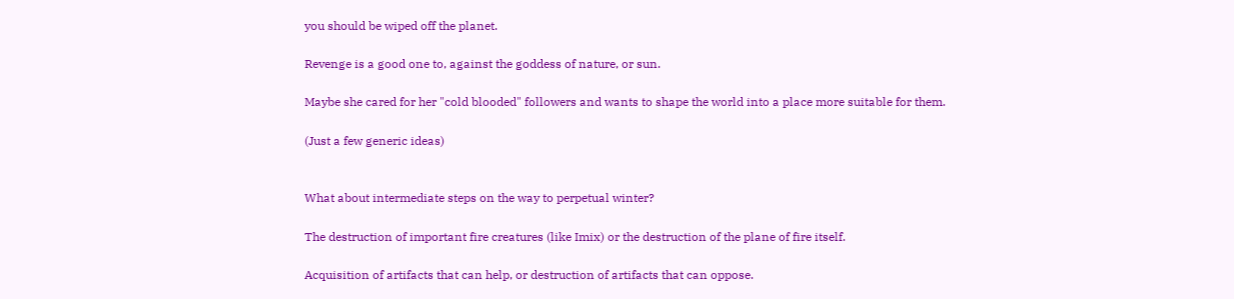you should be wiped off the planet.

Revenge is a good one to, against the goddess of nature, or sun.

Maybe she cared for her "cold blooded" followers and wants to shape the world into a place more suitable for them.

(Just a few generic ideas)


What about intermediate steps on the way to perpetual winter?

The destruction of important fire creatures (like Imix) or the destruction of the plane of fire itself.

Acquisition of artifacts that can help, or destruction of artifacts that can oppose.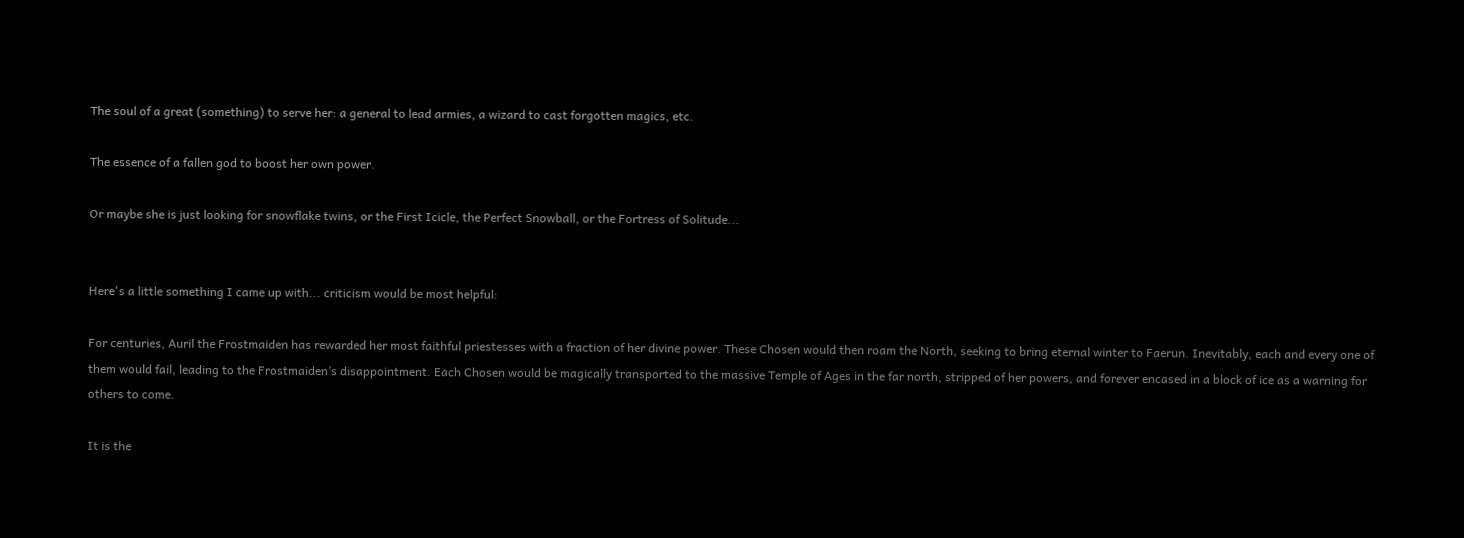The soul of a great (something) to serve her: a general to lead armies, a wizard to cast forgotten magics, etc.

The essence of a fallen god to boost her own power.

Or maybe she is just looking for snowflake twins, or the First Icicle, the Perfect Snowball, or the Fortress of Solitude...


Here's a little something I came up with... criticism would be most helpful:

For centuries, Auril the Frostmaiden has rewarded her most faithful priestesses with a fraction of her divine power. These Chosen would then roam the North, seeking to bring eternal winter to Faerun. Inevitably, each and every one of them would fail, leading to the Frostmaiden’s disappointment. Each Chosen would be magically transported to the massive Temple of Ages in the far north, stripped of her powers, and forever encased in a block of ice as a warning for others to come.

It is the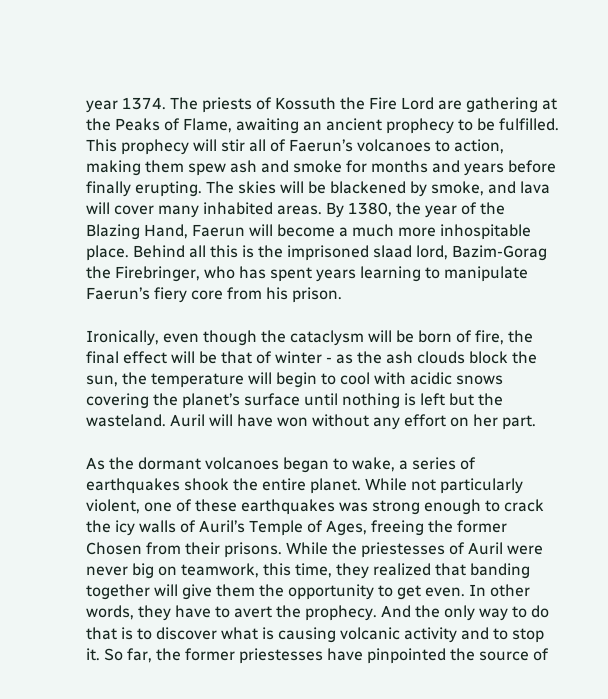year 1374. The priests of Kossuth the Fire Lord are gathering at the Peaks of Flame, awaiting an ancient prophecy to be fulfilled. This prophecy will stir all of Faerun’s volcanoes to action, making them spew ash and smoke for months and years before finally erupting. The skies will be blackened by smoke, and lava will cover many inhabited areas. By 1380, the year of the Blazing Hand, Faerun will become a much more inhospitable place. Behind all this is the imprisoned slaad lord, Bazim-Gorag the Firebringer, who has spent years learning to manipulate Faerun’s fiery core from his prison.

Ironically, even though the cataclysm will be born of fire, the final effect will be that of winter - as the ash clouds block the sun, the temperature will begin to cool with acidic snows covering the planet’s surface until nothing is left but the wasteland. Auril will have won without any effort on her part.

As the dormant volcanoes began to wake, a series of earthquakes shook the entire planet. While not particularly violent, one of these earthquakes was strong enough to crack the icy walls of Auril’s Temple of Ages, freeing the former Chosen from their prisons. While the priestesses of Auril were never big on teamwork, this time, they realized that banding together will give them the opportunity to get even. In other words, they have to avert the prophecy. And the only way to do that is to discover what is causing volcanic activity and to stop it. So far, the former priestesses have pinpointed the source of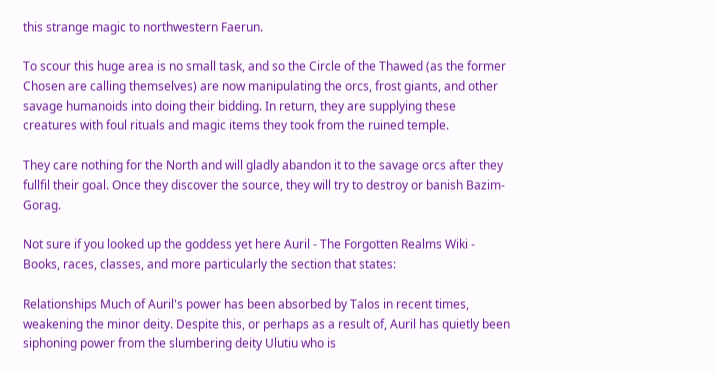this strange magic to northwestern Faerun.

To scour this huge area is no small task, and so the Circle of the Thawed (as the former Chosen are calling themselves) are now manipulating the orcs, frost giants, and other savage humanoids into doing their bidding. In return, they are supplying these creatures with foul rituals and magic items they took from the ruined temple.

They care nothing for the North and will gladly abandon it to the savage orcs after they fullfil their goal. Once they discover the source, they will try to destroy or banish Bazim-Gorag.

Not sure if you looked up the goddess yet here Auril - The Forgotten Realms Wiki - Books, races, classes, and more particularly the section that states:

Relationships Much of Auril's power has been absorbed by Talos in recent times, weakening the minor deity. Despite this, or perhaps as a result of, Auril has quietly been siphoning power from the slumbering deity Ulutiu who is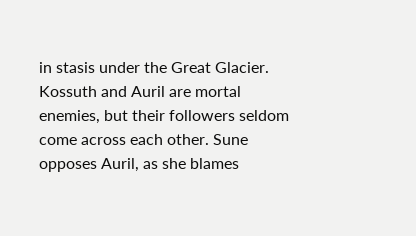in stasis under the Great Glacier. Kossuth and Auril are mortal enemies, but their followers seldom come across each other. Sune opposes Auril, as she blames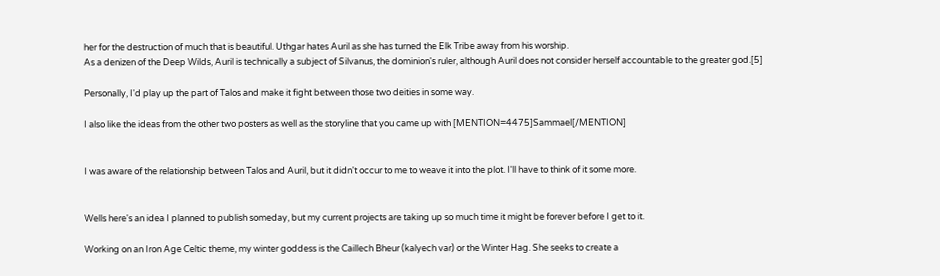her for the destruction of much that is beautiful. Uthgar hates Auril as she has turned the Elk Tribe away from his worship.
As a denizen of the Deep Wilds, Auril is technically a subject of Silvanus, the dominion's ruler, although Auril does not consider herself accountable to the greater god.[5]

Personally, I'd play up the part of Talos and make it fight between those two deities in some way.

I also like the ideas from the other two posters as well as the storyline that you came up with [MENTION=4475]Sammael[/MENTION]


I was aware of the relationship between Talos and Auril, but it didn't occur to me to weave it into the plot. I'll have to think of it some more.


Wells here's an idea I planned to publish someday, but my current projects are taking up so much time it might be forever before I get to it.

Working on an Iron Age Celtic theme, my winter goddess is the Caillech Bheur (kalyech var) or the Winter Hag. She seeks to create a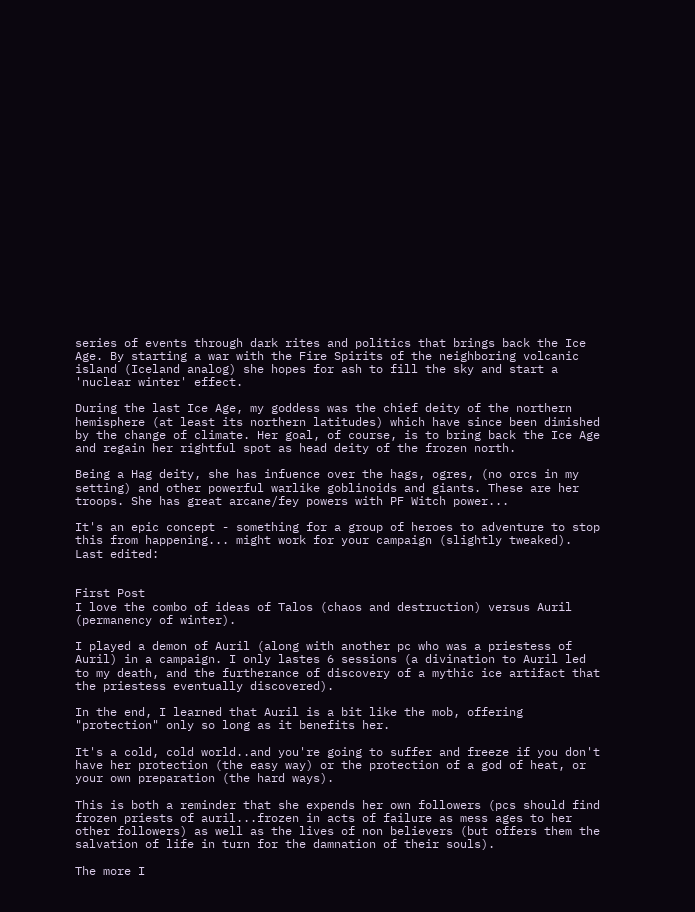series of events through dark rites and politics that brings back the Ice Age. By starting a war with the Fire Spirits of the neighboring volcanic island (Iceland analog) she hopes for ash to fill the sky and start a 'nuclear winter' effect.

During the last Ice Age, my goddess was the chief deity of the northern hemisphere (at least its northern latitudes) which have since been dimished by the change of climate. Her goal, of course, is to bring back the Ice Age and regain her rightful spot as head deity of the frozen north.

Being a Hag deity, she has infuence over the hags, ogres, (no orcs in my setting) and other powerful warlike goblinoids and giants. These are her troops. She has great arcane/fey powers with PF Witch power...

It's an epic concept - something for a group of heroes to adventure to stop this from happening... might work for your campaign (slightly tweaked).
Last edited:


First Post
I love the combo of ideas of Talos (chaos and destruction) versus Auril (permanency of winter).

I played a demon of Auril (along with another pc who was a priestess of Auril) in a campaign. I only lastes 6 sessions (a divination to Auril led to my death, and the furtherance of discovery of a mythic ice artifact that the priestess eventually discovered).

In the end, I learned that Auril is a bit like the mob, offering "protection" only so long as it benefits her.

It's a cold, cold world..and you're going to suffer and freeze if you don't have her protection (the easy way) or the protection of a god of heat, or your own preparation (the hard ways).

This is both a reminder that she expends her own followers (pcs should find frozen priests of auril...frozen in acts of failure as mess ages to her other followers) as well as the lives of non believers (but offers them the salvation of life in turn for the damnation of their souls).

The more I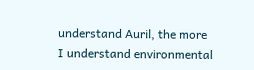understand Auril, the more I understand environmental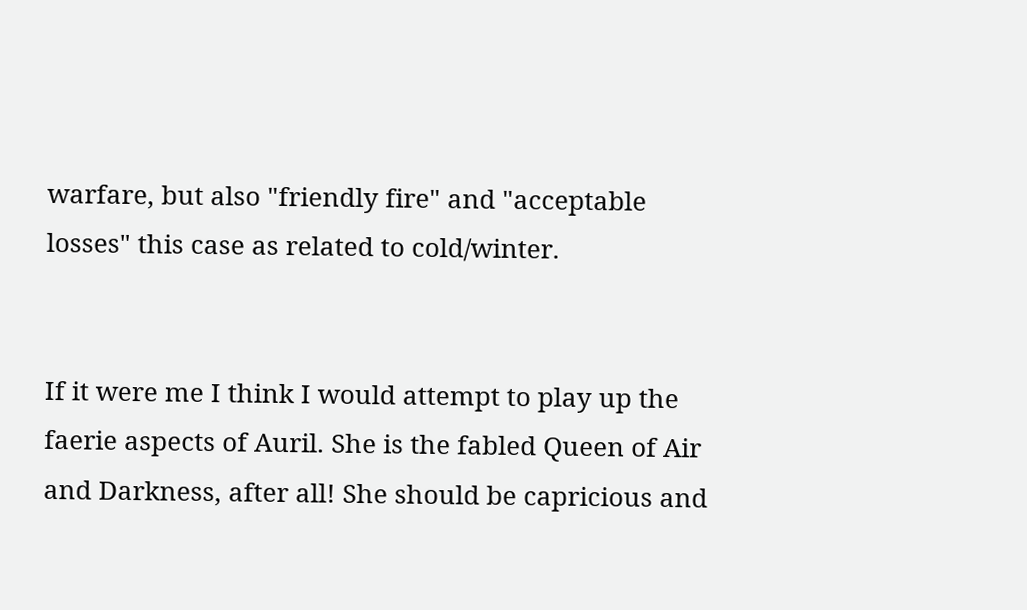warfare, but also "friendly fire" and "acceptable losses" this case as related to cold/winter.


If it were me I think I would attempt to play up the faerie aspects of Auril. She is the fabled Queen of Air and Darkness, after all! She should be capricious and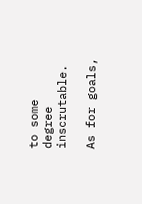to some degree inscrutable.

As for goals,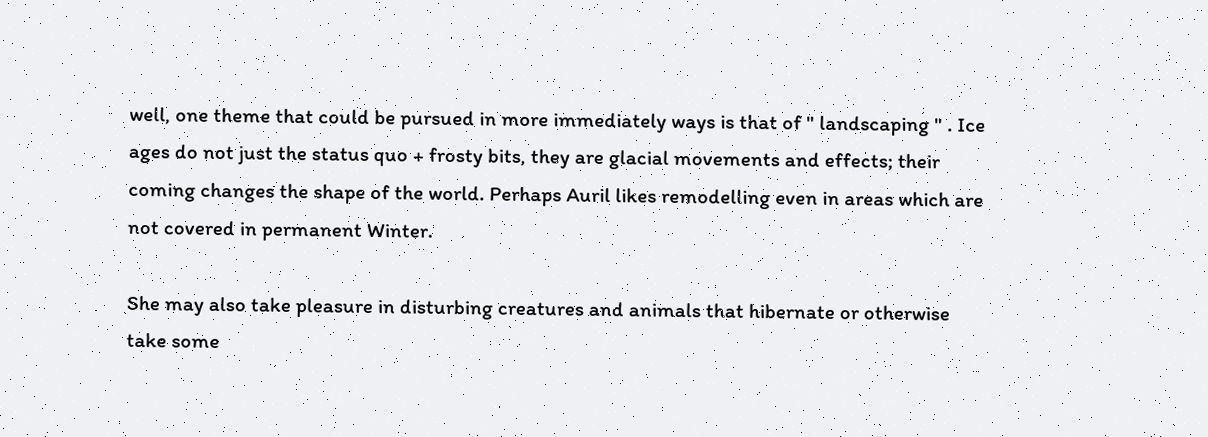well, one theme that could be pursued in more immediately ways is that of " landscaping " . Ice ages do not just the status quo + frosty bits, they are glacial movements and effects; their coming changes the shape of the world. Perhaps Auril likes remodelling even in areas which are not covered in permanent Winter.

She may also take pleasure in disturbing creatures and animals that hibernate or otherwise take some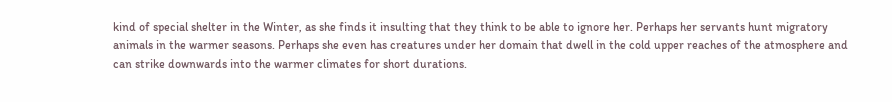kind of special shelter in the Winter, as she finds it insulting that they think to be able to ignore her. Perhaps her servants hunt migratory animals in the warmer seasons. Perhaps she even has creatures under her domain that dwell in the cold upper reaches of the atmosphere and can strike downwards into the warmer climates for short durations.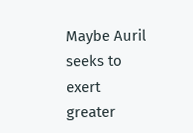Maybe Auril seeks to exert greater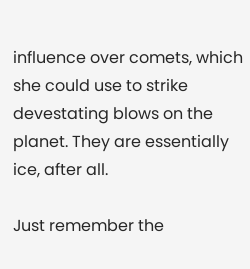influence over comets, which she could use to strike devestating blows on the planet. They are essentially ice, after all.

Just remember the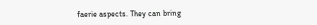faerie aspects. They can bring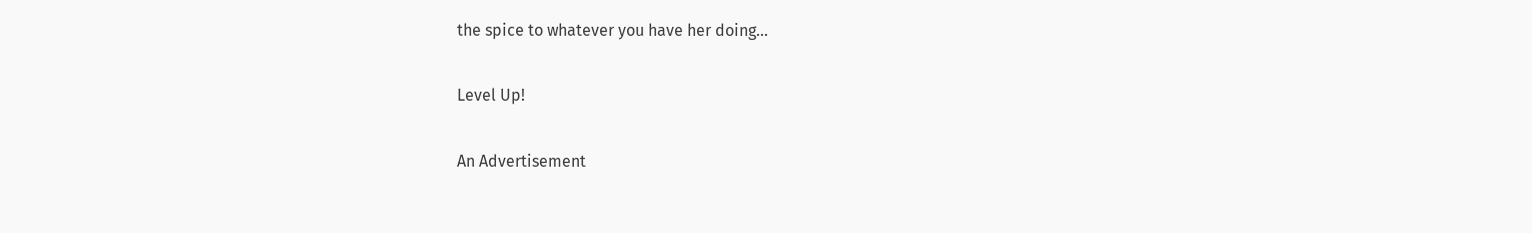the spice to whatever you have her doing...

Level Up!

An Advertisement